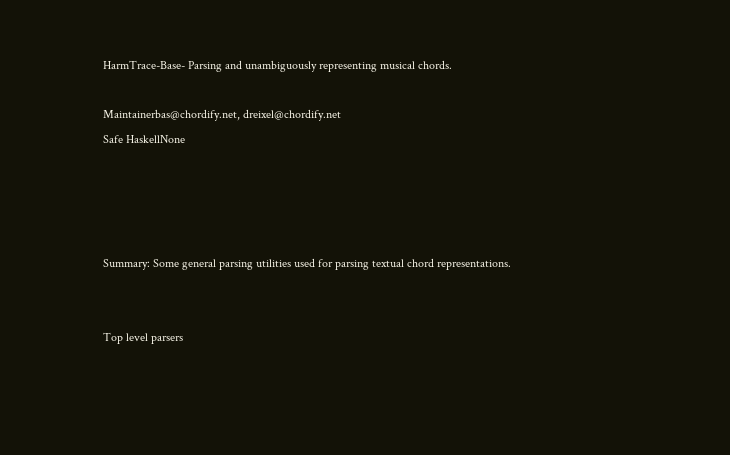HarmTrace-Base- Parsing and unambiguously representing musical chords.

Maintainerbas@chordify.net, dreixel@chordify.net
Safe HaskellNone




Summary: Some general parsing utilities used for parsing textual chord representations.


Top level parsers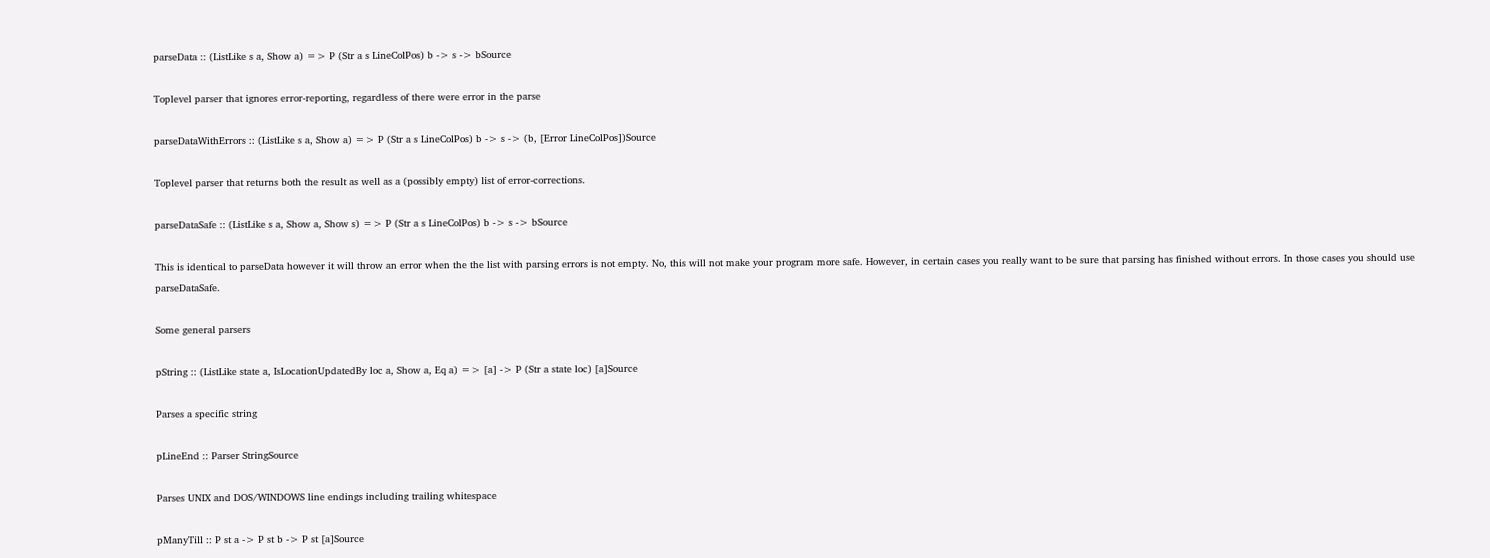parseData :: (ListLike s a, Show a) => P (Str a s LineColPos) b -> s -> bSource

Toplevel parser that ignores error-reporting, regardless of there were error in the parse

parseDataWithErrors :: (ListLike s a, Show a) => P (Str a s LineColPos) b -> s -> (b, [Error LineColPos])Source

Toplevel parser that returns both the result as well as a (possibly empty) list of error-corrections.

parseDataSafe :: (ListLike s a, Show a, Show s) => P (Str a s LineColPos) b -> s -> bSource

This is identical to parseData however it will throw an error when the the list with parsing errors is not empty. No, this will not make your program more safe. However, in certain cases you really want to be sure that parsing has finished without errors. In those cases you should use parseDataSafe.

Some general parsers

pString :: (ListLike state a, IsLocationUpdatedBy loc a, Show a, Eq a) => [a] -> P (Str a state loc) [a]Source

Parses a specific string

pLineEnd :: Parser StringSource

Parses UNIX and DOS/WINDOWS line endings including trailing whitespace

pManyTill :: P st a -> P st b -> P st [a]Source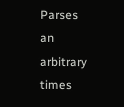Parses an arbitrary times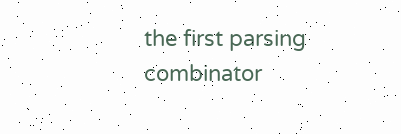the first parsing combinator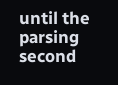until the parsing second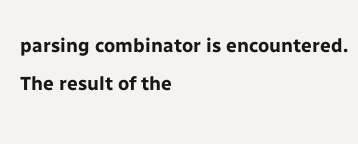parsing combinator is encountered. The result of the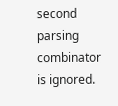second parsing combinator is ignored.